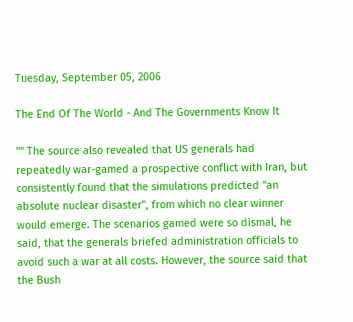Tuesday, September 05, 2006

The End Of The World - And The Governments Know It

"" The source also revealed that US generals had repeatedly war-gamed a prospective conflict with Iran, but consistently found that the simulations predicted "an absolute nuclear disaster", from which no clear winner would emerge. The scenarios gamed were so dismal, he said, that the generals briefed administration officials to avoid such a war at all costs. However, the source said that the Bush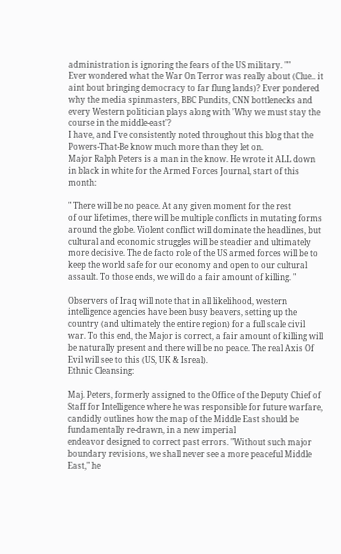administration is ignoring the fears of the US military. ""
Ever wondered what the War On Terror was really about (Clue.. it aint bout bringing democracy to far flung lands)? Ever pondered why the media spinmasters, BBC Pundits, CNN bottlenecks and every Western politician plays along with 'Why we must stay the course in the middle-east'?
I have, and I've consistently noted throughout this blog that the Powers-That-Be know much more than they let on.
Major Ralph Peters is a man in the know. He wrote it ALL down in black in white for the Armed Forces Journal, start of this month:

" There will be no peace. At any given moment for the rest
of our lifetimes, there will be multiple conflicts in mutating forms around the globe. Violent conflict will dominate the headlines, but cultural and economic struggles will be steadier and ultimately more decisive. The de facto role of the US armed forces will be to keep the world safe for our economy and open to our cultural assault. To those ends, we will do a fair amount of killing. "

Observers of Iraq will note that in all likelihood, western intelligence agencies have been busy beavers, setting up the country (and ultimately the entire region) for a full scale civil war. To this end, the Major is correct, a fair amount of killing will be naturally present and there will be no peace. The real Axis Of Evil will see to this (US, UK & Isreal).
Ethnic Cleansing:

Maj. Peters, formerly assigned to the Office of the Deputy Chief of Staff for Intelligence where he was responsible for future warfare, candidly outlines how the map of the Middle East should be fundamentally re-drawn, in a new imperial
endeavor designed to correct past errors. "Without such major boundary revisions, we shall never see a more peaceful Middle East," he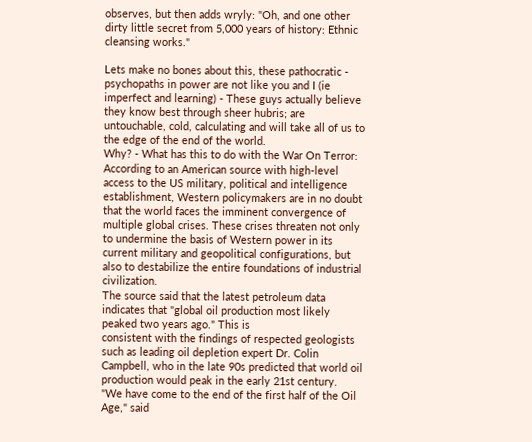observes, but then adds wryly: "Oh, and one other dirty little secret from 5,000 years of history: Ethnic cleansing works."

Lets make no bones about this, these pathocratic - psychopaths in power are not like you and I (ie imperfect and learning) - These guys actually believe they know best through sheer hubris; are untouchable, cold, calculating and will take all of us to the edge of the end of the world.
Why? - What has this to do with the War On Terror:
According to an American source with high-level access to the US military, political and intelligence establishment, Western policymakers are in no doubt that the world faces the imminent convergence of multiple global crises. These crises threaten not only to undermine the basis of Western power in its current military and geopolitical configurations, but also to destabilize the entire foundations of industrial civilization.
The source said that the latest petroleum data indicates that "global oil production most likely peaked two years ago." This is
consistent with the findings of respected geologists such as leading oil depletion expert Dr. Colin Campbell, who in the late 90s predicted that world oil production would peak in the early 21st century.
"We have come to the end of the first half of the Oil Age," said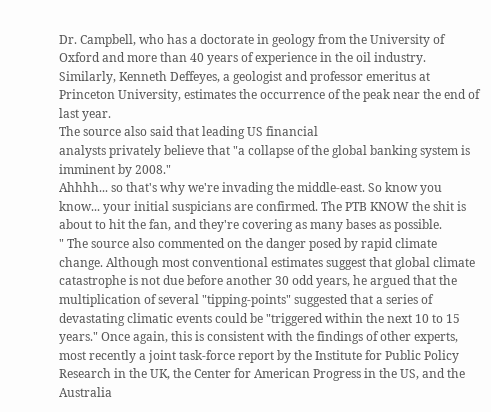Dr. Campbell, who has a doctorate in geology from the University of Oxford and more than 40 years of experience in the oil industry. Similarly, Kenneth Deffeyes, a geologist and professor emeritus at Princeton University, estimates the occurrence of the peak near the end of last year.
The source also said that leading US financial
analysts privately believe that "a collapse of the global banking system is imminent by 2008."
Ahhhh... so that's why we're invading the middle-east. So know you know... your initial suspicians are confirmed. The PTB KNOW the shit is about to hit the fan, and they're covering as many bases as possible.
" The source also commented on the danger posed by rapid climate change. Although most conventional estimates suggest that global climate catastrophe is not due before another 30 odd years, he argued that the multiplication of several "tipping-points" suggested that a series of devastating climatic events could be "triggered within the next 10 to 15 years." Once again, this is consistent with the findings of other experts, most recently a joint task-force report by the Institute for Public Policy Research in the UK, the Center for American Progress in the US, and the Australia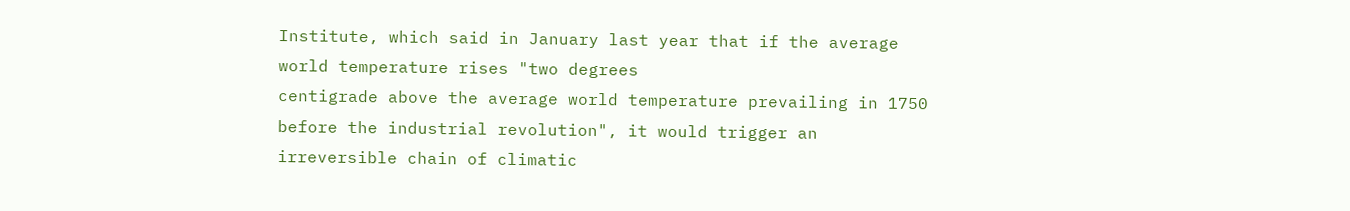Institute, which said in January last year that if the average world temperature rises "two degrees
centigrade above the average world temperature prevailing in 1750 before the industrial revolution", it would trigger an irreversible chain of climatic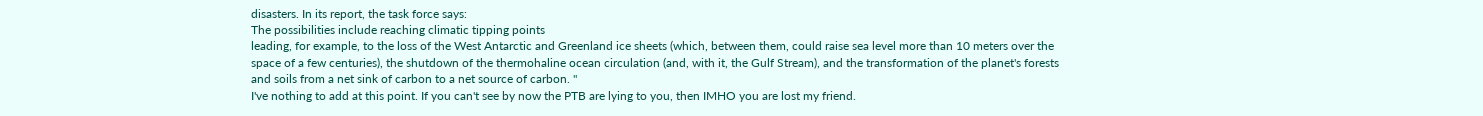disasters. In its report, the task force says:
The possibilities include reaching climatic tipping points
leading, for example, to the loss of the West Antarctic and Greenland ice sheets (which, between them, could raise sea level more than 10 meters over the space of a few centuries), the shutdown of the thermohaline ocean circulation (and, with it, the Gulf Stream), and the transformation of the planet's forests and soils from a net sink of carbon to a net source of carbon. "
I've nothing to add at this point. If you can't see by now the PTB are lying to you, then IMHO you are lost my friend.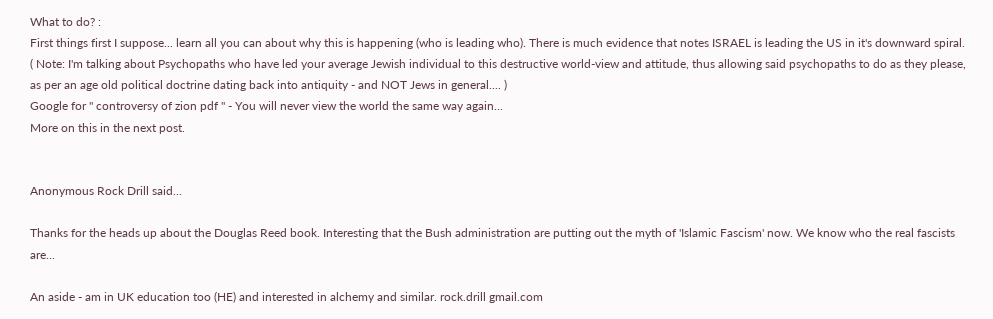What to do? :
First things first I suppose... learn all you can about why this is happening (who is leading who). There is much evidence that notes ISRAEL is leading the US in it's downward spiral.
( Note: I'm talking about Psychopaths who have led your average Jewish individual to this destructive world-view and attitude, thus allowing said psychopaths to do as they please, as per an age old political doctrine dating back into antiquity - and NOT Jews in general.... )
Google for " controversy of zion pdf " - You will never view the world the same way again...
More on this in the next post.


Anonymous Rock Drill said...

Thanks for the heads up about the Douglas Reed book. Interesting that the Bush administration are putting out the myth of 'Islamic Fascism' now. We know who the real fascists are...

An aside - am in UK education too (HE) and interested in alchemy and similar. rock.drill gmail.com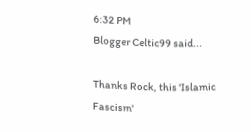6:32 PM
Blogger Celtic99 said...

Thanks Rock, this 'Islamic Fascism'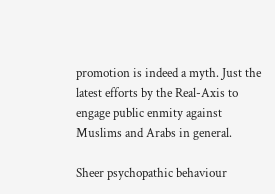promotion is indeed a myth. Just the latest efforts by the Real-Axis to engage public enmity against Muslims and Arabs in general.

Sheer psychopathic behaviour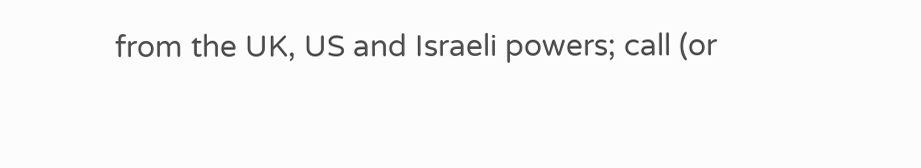from the UK, US and Israeli powers; call (or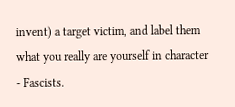invent) a target victim, and label them what you really are yourself in character - Fascists.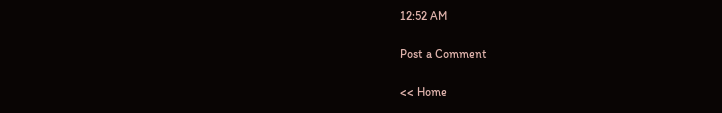12:52 AM

Post a Comment

<< Home